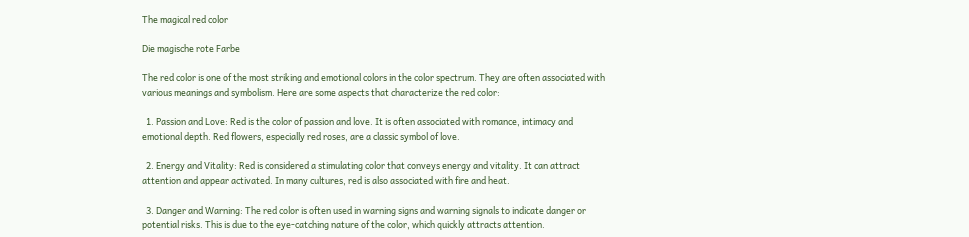The magical red color

Die magische rote Farbe

The red color is one of the most striking and emotional colors in the color spectrum. They are often associated with various meanings and symbolism. Here are some aspects that characterize the red color:

  1. Passion and Love: Red is the color of passion and love. It is often associated with romance, intimacy and emotional depth. Red flowers, especially red roses, are a classic symbol of love.

  2. Energy and Vitality: Red is considered a stimulating color that conveys energy and vitality. It can attract attention and appear activated. In many cultures, red is also associated with fire and heat.

  3. Danger and Warning: The red color is often used in warning signs and warning signals to indicate danger or potential risks. This is due to the eye-catching nature of the color, which quickly attracts attention.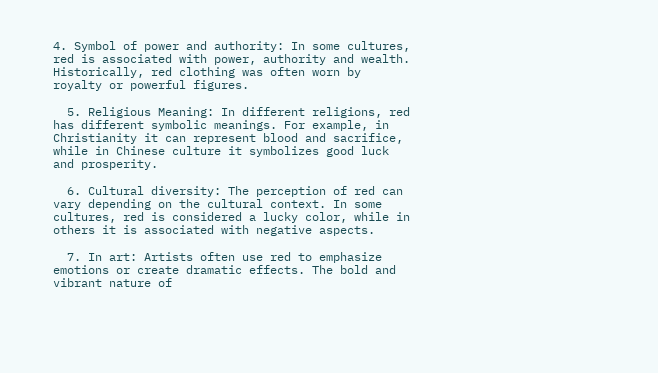4. Symbol of power and authority: In some cultures, red is associated with power, authority and wealth. Historically, red clothing was often worn by royalty or powerful figures.

  5. Religious Meaning: In different religions, red has different symbolic meanings. For example, in Christianity it can represent blood and sacrifice, while in Chinese culture it symbolizes good luck and prosperity.

  6. Cultural diversity: The perception of red can vary depending on the cultural context. In some cultures, red is considered a lucky color, while in others it is associated with negative aspects.

  7. In art: Artists often use red to emphasize emotions or create dramatic effects. The bold and vibrant nature of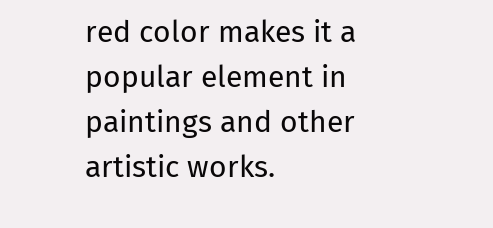red color makes it a popular element in paintings and other artistic works.